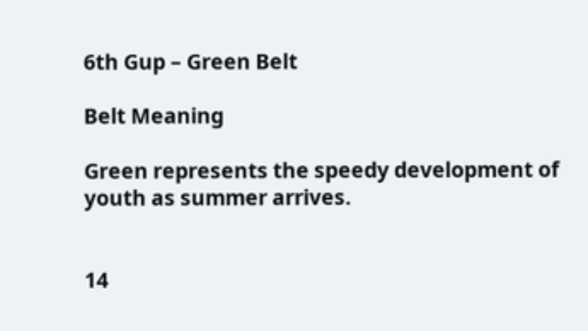6th Gup – Green Belt

Belt Meaning

Green represents the speedy development of youth as summer arrives.


14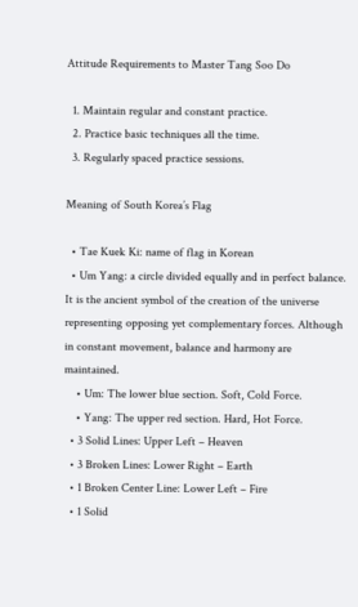Attitude Requirements to Master Tang Soo Do

  1. Maintain regular and constant practice.
  2. Practice basic techniques all the time.
  3. Regularly spaced practice sessions.

Meaning of South Korea’s Flag

  • Tae Kuek Ki: name of flag in Korean
  • Um Yang: a circle divided equally and in perfect balance. It is the ancient symbol of the creation of the universe representing opposing yet complementary forces. Although in constant movement, balance and harmony are maintained.
    • Um: The lower blue section. Soft, Cold Force.
    • Yang: The upper red section. Hard, Hot Force.
  • 3 Solid Lines: Upper Left – Heaven
  • 3 Broken Lines: Lower Right – Earth
  • 1 Broken Center Line: Lower Left – Fire
  • 1 Solid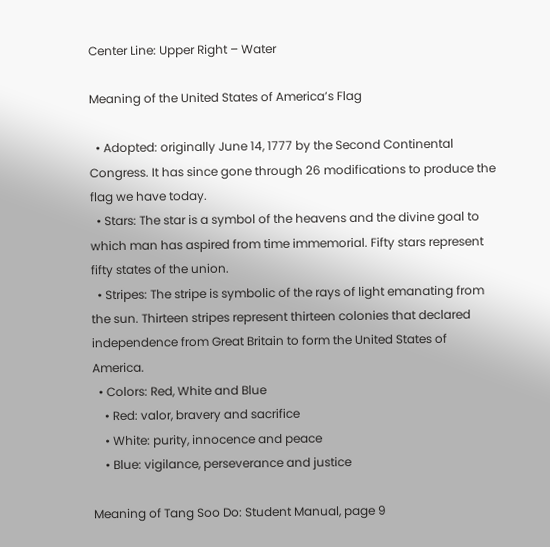Center Line: Upper Right – Water

Meaning of the United States of America’s Flag

  • Adopted: originally June 14, 1777 by the Second Continental Congress. It has since gone through 26 modifications to produce the flag we have today.
  • Stars: The star is a symbol of the heavens and the divine goal to which man has aspired from time immemorial. Fifty stars represent fifty states of the union.
  • Stripes: The stripe is symbolic of the rays of light emanating from the sun. Thirteen stripes represent thirteen colonies that declared independence from Great Britain to form the United States of America.
  • Colors: Red, White and Blue
    • Red: valor, bravery and sacrifice
    • White: purity, innocence and peace
    • Blue: vigilance, perseverance and justice

Meaning of Tang Soo Do: Student Manual, page 9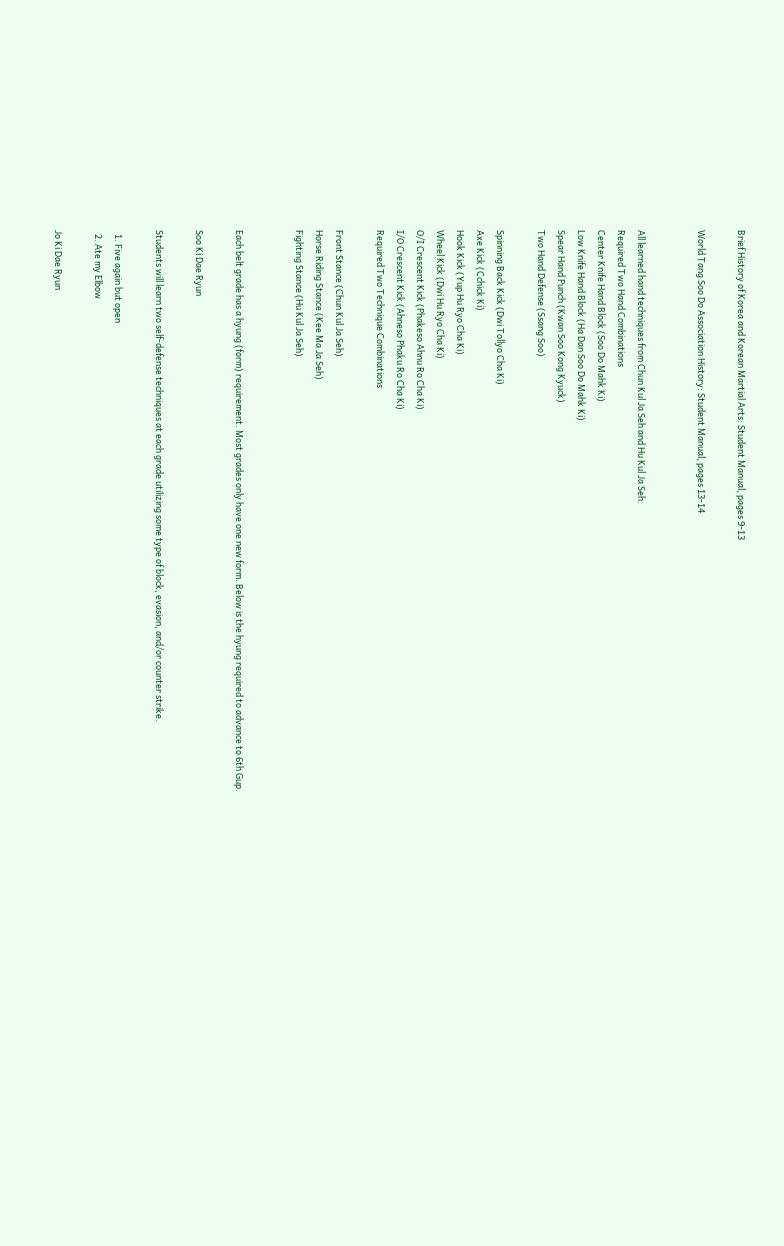Brief History of Korea and Korean Martial Arts: Student Manual, pages 9-13

World Tang Soo Do Association History: Student Manual, pages 13-14


All learned hand techniques from Chun Kul Ja Seh and Hu Kul Ja Seh.
Required Two Hand Combinations
Center Knife Hand Block (Soo Do Mahk Ki)
Low Knife Hand Block (Ha Dan Soo Do Mahk Ki)
Spear Hand Punch (Kwan Soo Kong Kyuck)
Two Hand Defense (Ssang Soo)

Spinning Back Kick (Dwi Tollyo Cha Ki)
Axe Kick (Cchick Ki)
Hook Kick (Yup Hu Ryo Cha Ki)
Wheel Kick (Dwi Hu Ryo Cha Ki)
O/I Crescent Kick (Phakeso Ahnu Ro Cha Ki)
I/O Crescent Kick (Ahneso Phaku Ro Cha Ki)
Required Two Technique Combinations

Front Stance (Chun Kul Ja Seh)
Horse Riding Stance (Kee Ma Ja Seh)
Fighting Stance (Hu Kul Ja Seh)


Each belt grade has a hyung (form) requirement. Most grades only have one new form. Below is the hyung required to advance to 6th Gup.

Soo Ki Dae Ryun

Students will learn two self-defense techniques at each grade utilizing some type of block, evasion, and/or counter strike.

  1. Five again but open
  2. Ate my Elbow

Jo Ki Dae Ryun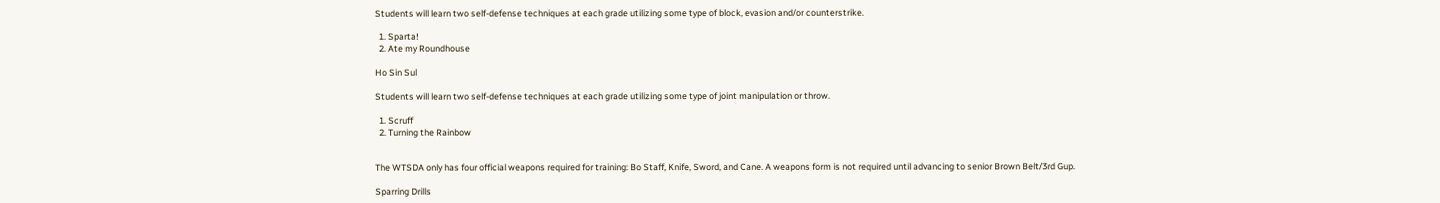Students will learn two self-defense techniques at each grade utilizing some type of block, evasion and/or counterstrike.

  1. Sparta!
  2. Ate my Roundhouse

Ho Sin Sul

Students will learn two self-defense techniques at each grade utilizing some type of joint manipulation or throw.

  1. Scruff
  2. Turning the Rainbow


The WTSDA only has four official weapons required for training: Bo Staff, Knife, Sword, and Cane. A weapons form is not required until advancing to senior Brown Belt/3rd Gup.

Sparring Drills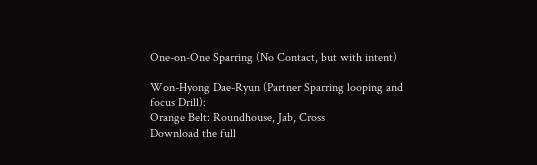One-on-One Sparring (No Contact, but with intent)

Won-Hyong Dae-Ryun (Partner Sparring looping and focus Drill):
Orange Belt: Roundhouse, Jab, Cross
Download the full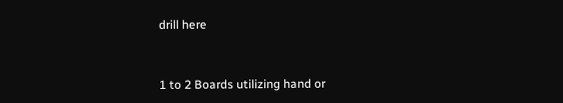drill here


1 to 2 Boards utilizing hand or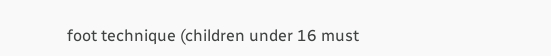foot technique (children under 16 must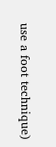use a foot technique)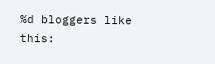%d bloggers like this: